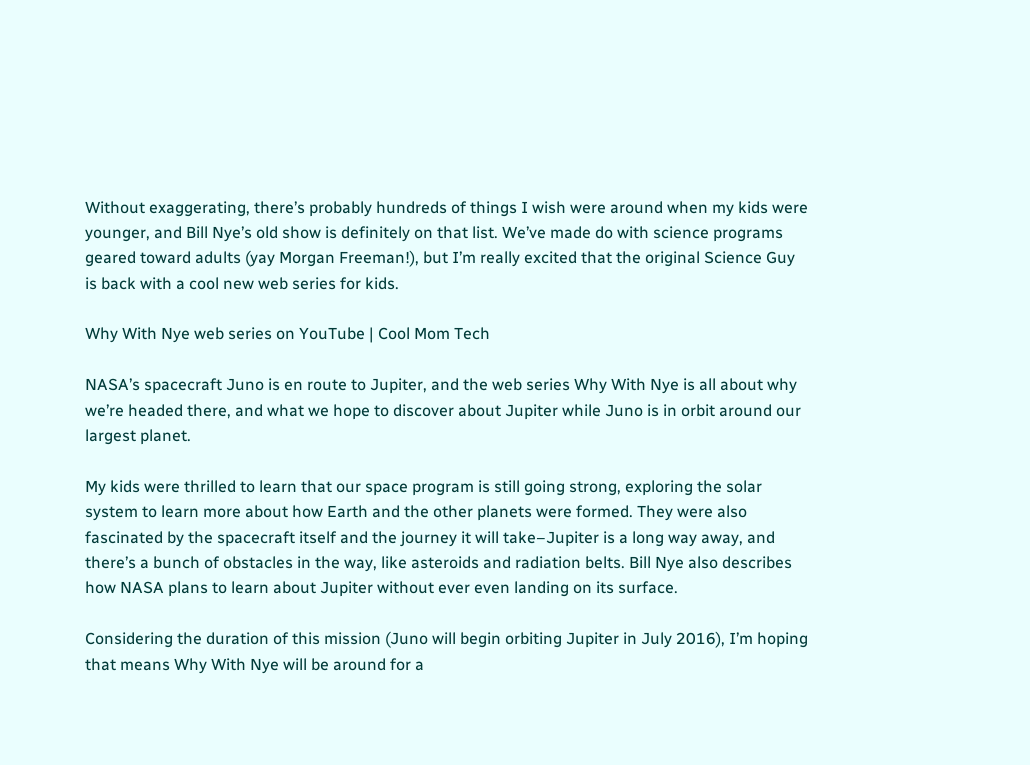Without exaggerating, there’s probably hundreds of things I wish were around when my kids were younger, and Bill Nye’s old show is definitely on that list. We’ve made do with science programs geared toward adults (yay Morgan Freeman!), but I’m really excited that the original Science Guy is back with a cool new web series for kids.

Why With Nye web series on YouTube | Cool Mom Tech

NASA’s spacecraft Juno is en route to Jupiter, and the web series Why With Nye is all about why we’re headed there, and what we hope to discover about Jupiter while Juno is in orbit around our largest planet.

My kids were thrilled to learn that our space program is still going strong, exploring the solar system to learn more about how Earth and the other planets were formed. They were also fascinated by the spacecraft itself and the journey it will take–Jupiter is a long way away, and there’s a bunch of obstacles in the way, like asteroids and radiation belts. Bill Nye also describes how NASA plans to learn about Jupiter without ever even landing on its surface.

Considering the duration of this mission (Juno will begin orbiting Jupiter in July 2016), I’m hoping that means Why With Nye will be around for a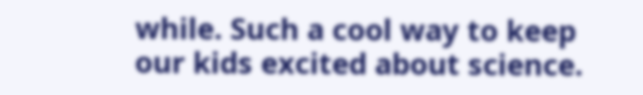while. Such a cool way to keep our kids excited about science.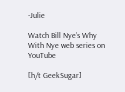-Julie

Watch Bill Nye’s Why With Nye web series on YouTube

[h/t GeekSugar]